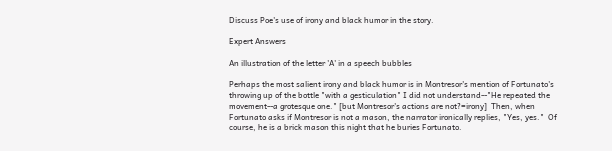Discuss Poe's use of irony and black humor in the story.

Expert Answers

An illustration of the letter 'A' in a speech bubbles

Perhaps the most salient irony and black humor is in Montresor's mention of Fortunato's throwing up of the bottle "with a gesticulation" I did not understand--"He repeated the movement--a grotesque one." [but Montresor's actions are not?=irony]  Then, when Fortunato asks if Montresor is not a mason, the narrator ironically replies, "Yes, yes."  Of course, he is a brick mason this night that he buries Fortunato.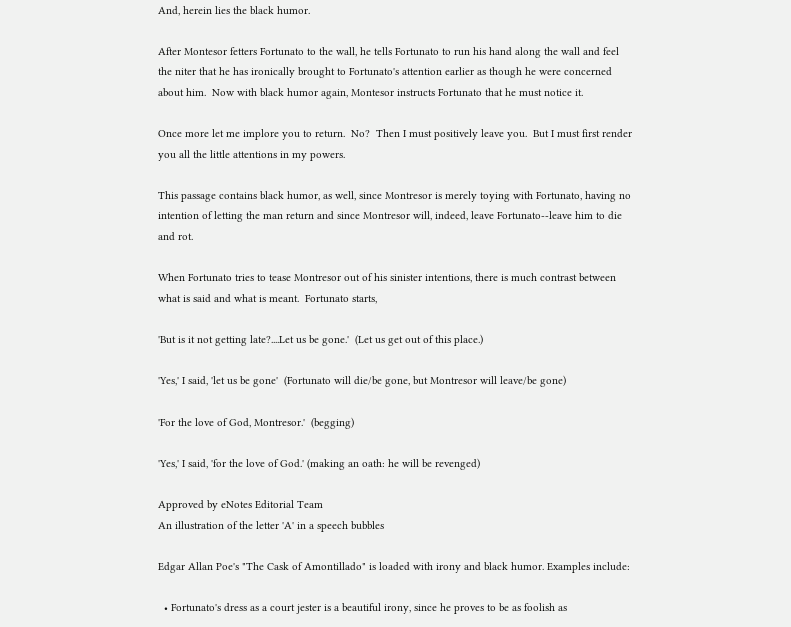And, herein lies the black humor.

After Montesor fetters Fortunato to the wall, he tells Fortunato to run his hand along the wall and feel the niter that he has ironically brought to Fortunato's attention earlier as though he were concerned about him.  Now with black humor again, Montesor instructs Fortunato that he must notice it.

Once more let me implore you to return.  No?  Then I must positively leave you.  But I must first render you all the little attentions in my powers.

This passage contains black humor, as well, since Montresor is merely toying with Fortunato, having no intention of letting the man return and since Montresor will, indeed, leave Fortunato--leave him to die and rot.

When Fortunato tries to tease Montresor out of his sinister intentions, there is much contrast between what is said and what is meant.  Fortunato starts,

'But is it not getting late?....Let us be gone.'  (Let us get out of this place.)

'Yes,' I said, 'let us be gone'  (Fortunato will die/be gone, but Montresor will leave/be gone)

'For the love of God, Montresor.'  (begging)

'Yes,' I said, 'for the love of God.' (making an oath: he will be revenged)

Approved by eNotes Editorial Team
An illustration of the letter 'A' in a speech bubbles

Edgar Allan Poe's "The Cask of Amontillado" is loaded with irony and black humor. Examples include:

  • Fortunato's dress as a court jester is a beautiful irony, since he proves to be as foolish as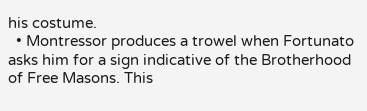his costume.
  • Montressor produces a trowel when Fortunato asks him for a sign indicative of the Brotherhood of Free Masons. This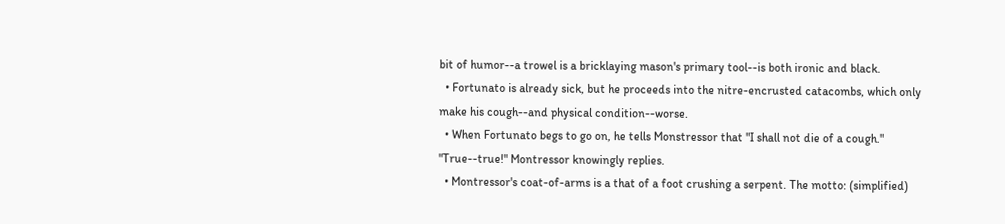bit of humor--a trowel is a bricklaying mason's primary tool--is both ironic and black.
  • Fortunato is already sick, but he proceeds into the nitre-encrusted catacombs, which only make his cough--and physical condition--worse.
  • When Fortunato begs to go on, he tells Monstressor that "I shall not die of a cough." "True--true!" Montressor knowingly replies.
  • Montressor's coat-of-arms is a that of a foot crushing a serpent. The motto: (simplified)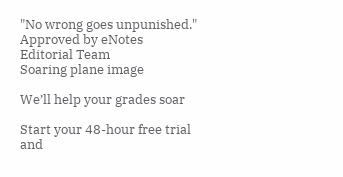"No wrong goes unpunished."
Approved by eNotes Editorial Team
Soaring plane image

We’ll help your grades soar

Start your 48-hour free trial and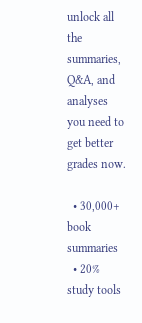unlock all the summaries, Q&A, and analyses you need to get better grades now.

  • 30,000+ book summaries
  • 20% study tools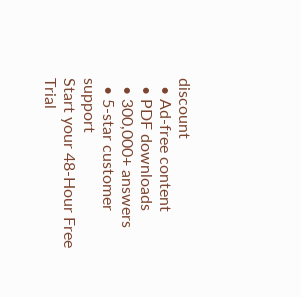discount
  • Ad-free content
  • PDF downloads
  • 300,000+ answers
  • 5-star customer support
Start your 48-Hour Free Trial